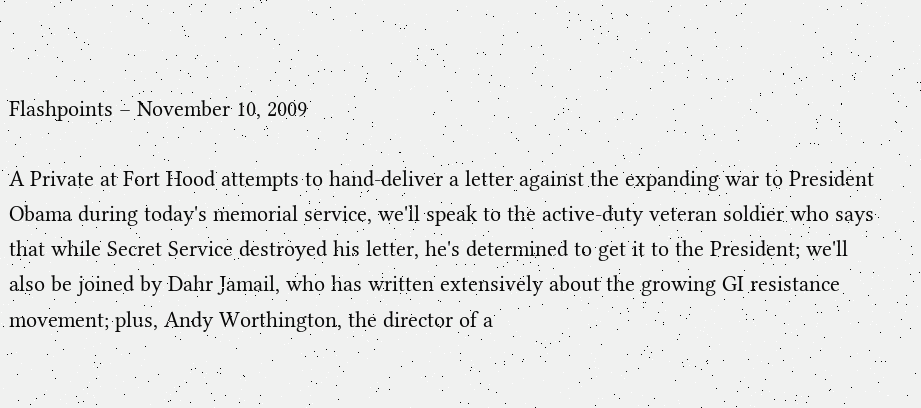Flashpoints – November 10, 2009

A Private at Fort Hood attempts to hand-deliver a letter against the expanding war to President Obama during today's memorial service, we'll speak to the active-duty veteran soldier who says that while Secret Service destroyed his letter, he's determined to get it to the President; we'll also be joined by Dahr Jamail, who has written extensively about the growing GI resistance movement; plus, Andy Worthington, the director of a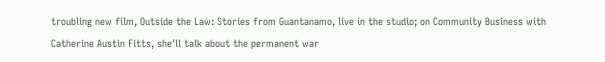troubling new film, Outside the Law: Stories from Guantanamo, live in the studio; on Community Business with Catherine Austin Fitts, she'll talk about the permanent war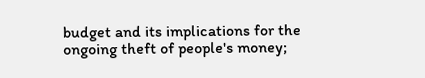budget and its implications for the ongoing theft of people's money;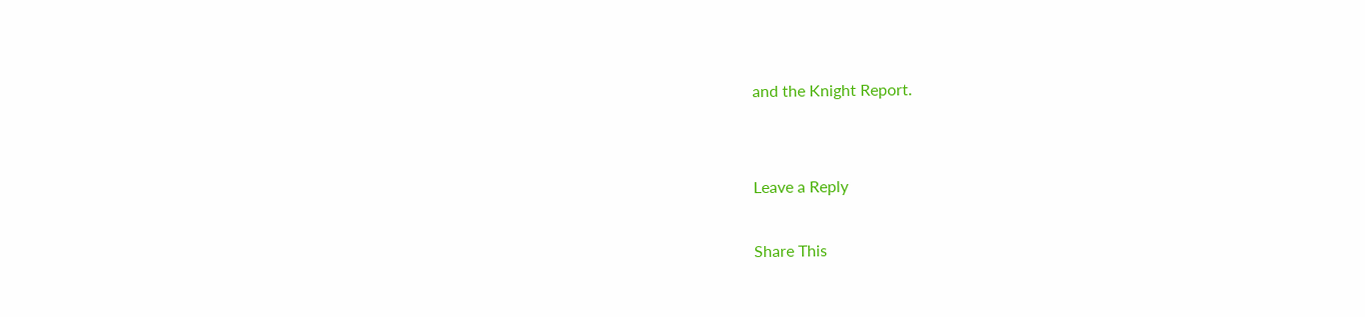and the Knight Report.


Leave a Reply

Share This